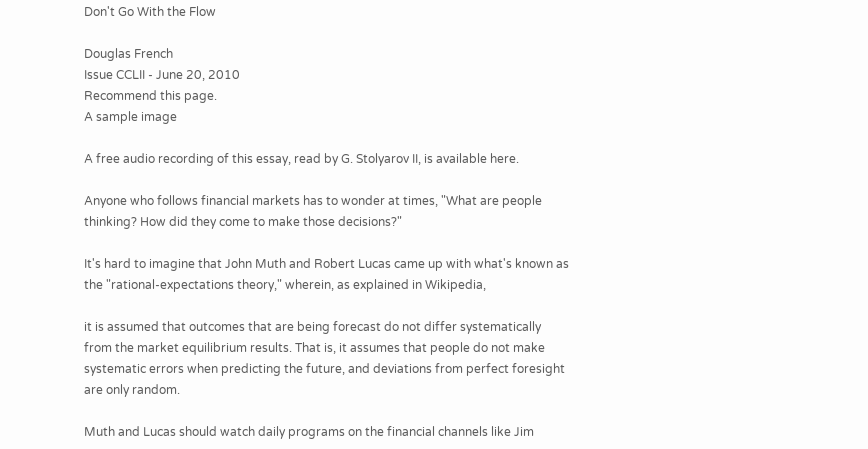Don't Go With the Flow

Douglas French
Issue CCLII - June 20, 2010
Recommend this page.
A sample image

A free audio recording of this essay, read by G. Stolyarov II, is available here.

Anyone who follows financial markets has to wonder at times, "What are people thinking? How did they come to make those decisions?"

It's hard to imagine that John Muth and Robert Lucas came up with what's known as the "rational-expectations theory," wherein, as explained in Wikipedia,

it is assumed that outcomes that are being forecast do not differ systematically from the market equilibrium results. That is, it assumes that people do not make systematic errors when predicting the future, and deviations from perfect foresight are only random.

Muth and Lucas should watch daily programs on the financial channels like Jim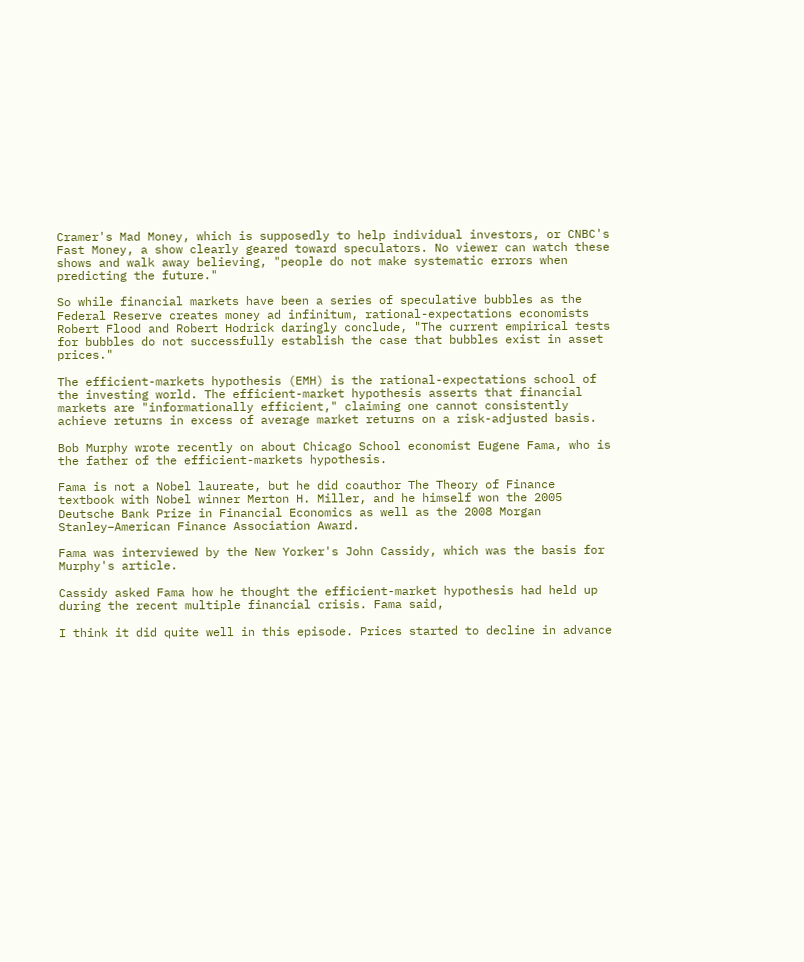Cramer's Mad Money, which is supposedly to help individual investors, or CNBC's Fast Money, a show clearly geared toward speculators. No viewer can watch these shows and walk away believing, "people do not make systematic errors when predicting the future."

So while financial markets have been a series of speculative bubbles as the Federal Reserve creates money ad infinitum, rational-expectations economists Robert Flood and Robert Hodrick daringly conclude, "The current empirical tests for bubbles do not successfully establish the case that bubbles exist in asset prices."

The efficient-markets hypothesis (EMH) is the rational-expectations school of the investing world. The efficient-market hypothesis asserts that financial markets are "informationally efficient," claiming one cannot consistently achieve returns in excess of average market returns on a risk-adjusted basis.

Bob Murphy wrote recently on about Chicago School economist Eugene Fama, who is the father of the efficient-markets hypothesis.

Fama is not a Nobel laureate, but he did coauthor The Theory of Finance textbook with Nobel winner Merton H. Miller, and he himself won the 2005 Deutsche Bank Prize in Financial Economics as well as the 2008 Morgan Stanley–American Finance Association Award.

Fama was interviewed by the New Yorker's John Cassidy, which was the basis for Murphy's article.

Cassidy asked Fama how he thought the efficient-market hypothesis had held up during the recent multiple financial crisis. Fama said,

I think it did quite well in this episode. Prices started to decline in advance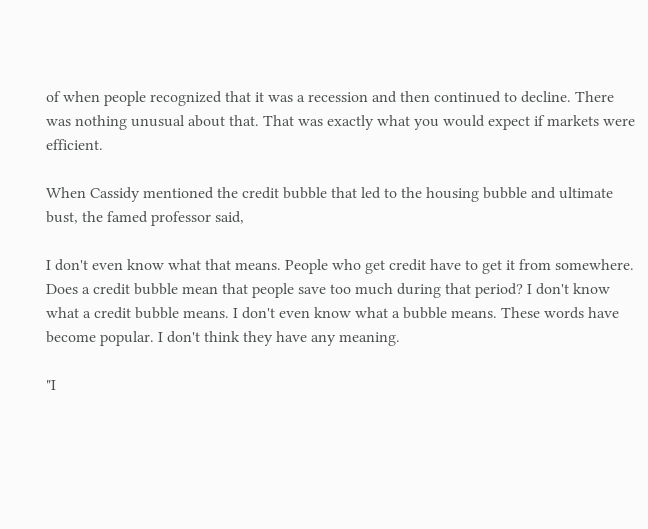of when people recognized that it was a recession and then continued to decline. There was nothing unusual about that. That was exactly what you would expect if markets were efficient.

When Cassidy mentioned the credit bubble that led to the housing bubble and ultimate bust, the famed professor said,

I don't even know what that means. People who get credit have to get it from somewhere. Does a credit bubble mean that people save too much during that period? I don't know what a credit bubble means. I don't even know what a bubble means. These words have become popular. I don't think they have any meaning.

"I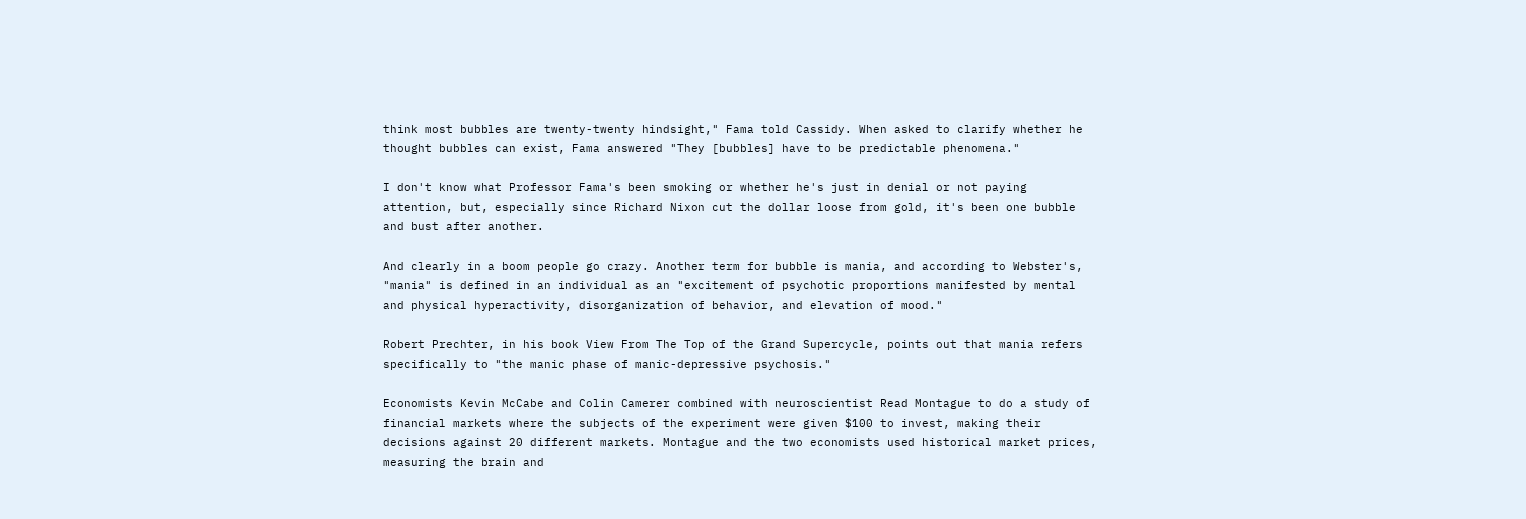think most bubbles are twenty-twenty hindsight," Fama told Cassidy. When asked to clarify whether he thought bubbles can exist, Fama answered "They [bubbles] have to be predictable phenomena."

I don't know what Professor Fama's been smoking or whether he's just in denial or not paying attention, but, especially since Richard Nixon cut the dollar loose from gold, it's been one bubble and bust after another.

And clearly in a boom people go crazy. Another term for bubble is mania, and according to Webster's, "mania" is defined in an individual as an "excitement of psychotic proportions manifested by mental and physical hyperactivity, disorganization of behavior, and elevation of mood."

Robert Prechter, in his book View From The Top of the Grand Supercycle, points out that mania refers specifically to "the manic phase of manic-depressive psychosis."

Economists Kevin McCabe and Colin Camerer combined with neuroscientist Read Montague to do a study of financial markets where the subjects of the experiment were given $100 to invest, making their decisions against 20 different markets. Montague and the two economists used historical market prices, measuring the brain and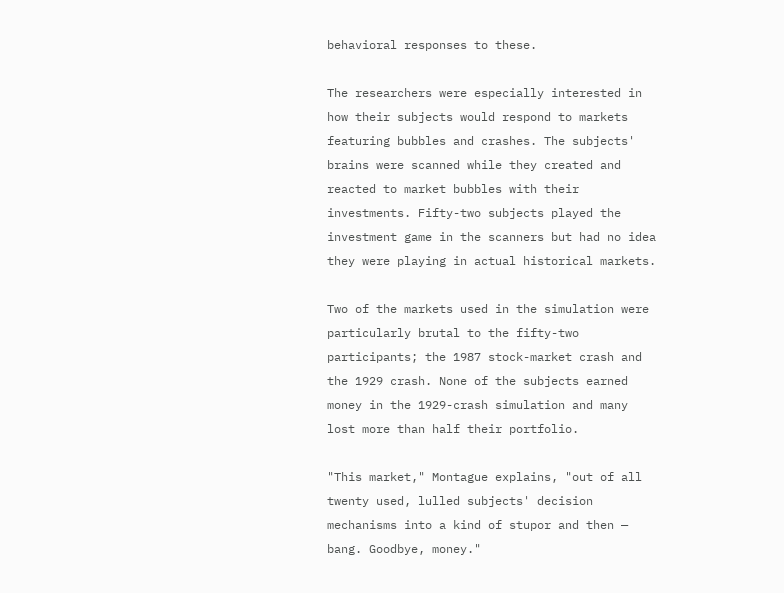behavioral responses to these.

The researchers were especially interested in how their subjects would respond to markets featuring bubbles and crashes. The subjects' brains were scanned while they created and reacted to market bubbles with their investments. Fifty-two subjects played the investment game in the scanners but had no idea they were playing in actual historical markets.

Two of the markets used in the simulation were particularly brutal to the fifty-two participants; the 1987 stock-market crash and the 1929 crash. None of the subjects earned money in the 1929-crash simulation and many lost more than half their portfolio.

"This market," Montague explains, "out of all twenty used, lulled subjects' decision mechanisms into a kind of stupor and then — bang. Goodbye, money."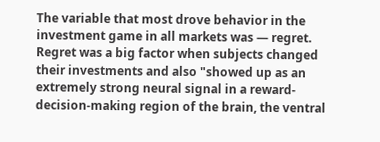The variable that most drove behavior in the investment game in all markets was — regret. Regret was a big factor when subjects changed their investments and also "showed up as an extremely strong neural signal in a reward-decision-making region of the brain, the ventral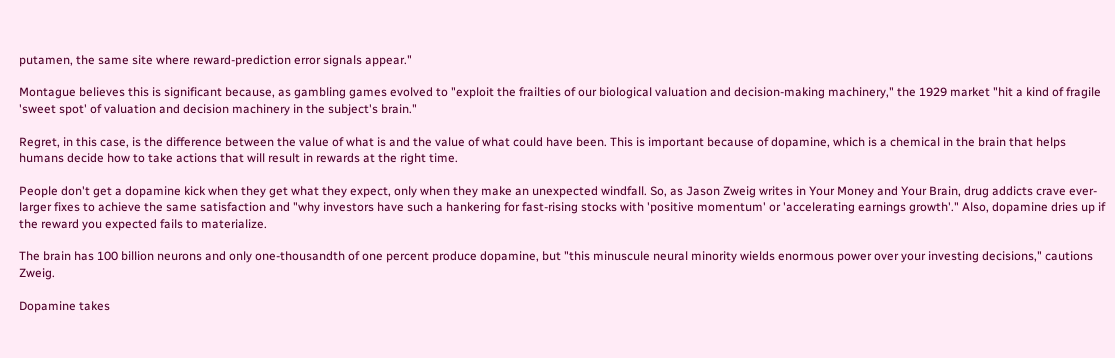putamen, the same site where reward-prediction error signals appear."

Montague believes this is significant because, as gambling games evolved to "exploit the frailties of our biological valuation and decision-making machinery," the 1929 market "hit a kind of fragile 'sweet spot' of valuation and decision machinery in the subject's brain."

Regret, in this case, is the difference between the value of what is and the value of what could have been. This is important because of dopamine, which is a chemical in the brain that helps humans decide how to take actions that will result in rewards at the right time.

People don't get a dopamine kick when they get what they expect, only when they make an unexpected windfall. So, as Jason Zweig writes in Your Money and Your Brain, drug addicts crave ever-larger fixes to achieve the same satisfaction and "why investors have such a hankering for fast-rising stocks with 'positive momentum' or 'accelerating earnings growth'." Also, dopamine dries up if the reward you expected fails to materialize.

The brain has 100 billion neurons and only one-thousandth of one percent produce dopamine, but "this minuscule neural minority wields enormous power over your investing decisions," cautions Zweig.

Dopamine takes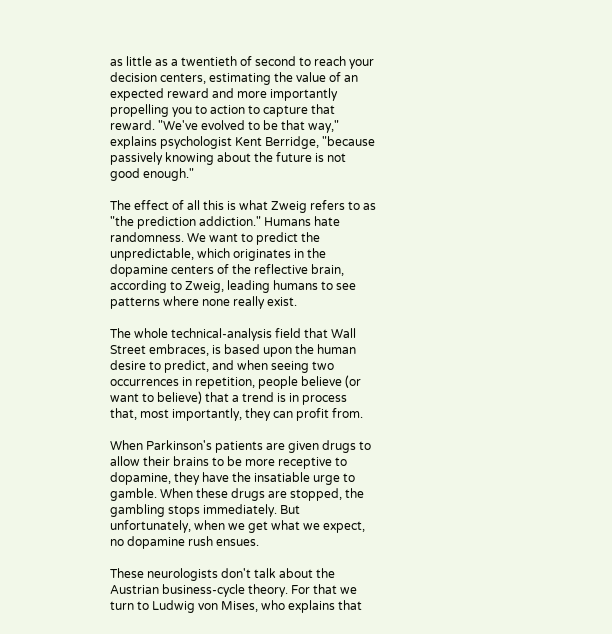as little as a twentieth of second to reach your decision centers, estimating the value of an expected reward and more importantly propelling you to action to capture that reward. "We've evolved to be that way," explains psychologist Kent Berridge, "because passively knowing about the future is not good enough."

The effect of all this is what Zweig refers to as "the prediction addiction." Humans hate randomness. We want to predict the unpredictable, which originates in the dopamine centers of the reflective brain, according to Zweig, leading humans to see patterns where none really exist.

The whole technical-analysis field that Wall Street embraces, is based upon the human desire to predict, and when seeing two occurrences in repetition, people believe (or want to believe) that a trend is in process that, most importantly, they can profit from.

When Parkinson's patients are given drugs to allow their brains to be more receptive to dopamine, they have the insatiable urge to gamble. When these drugs are stopped, the gambling stops immediately. But unfortunately, when we get what we expect, no dopamine rush ensues.

These neurologists don't talk about the Austrian business-cycle theory. For that we turn to Ludwig von Mises, who explains that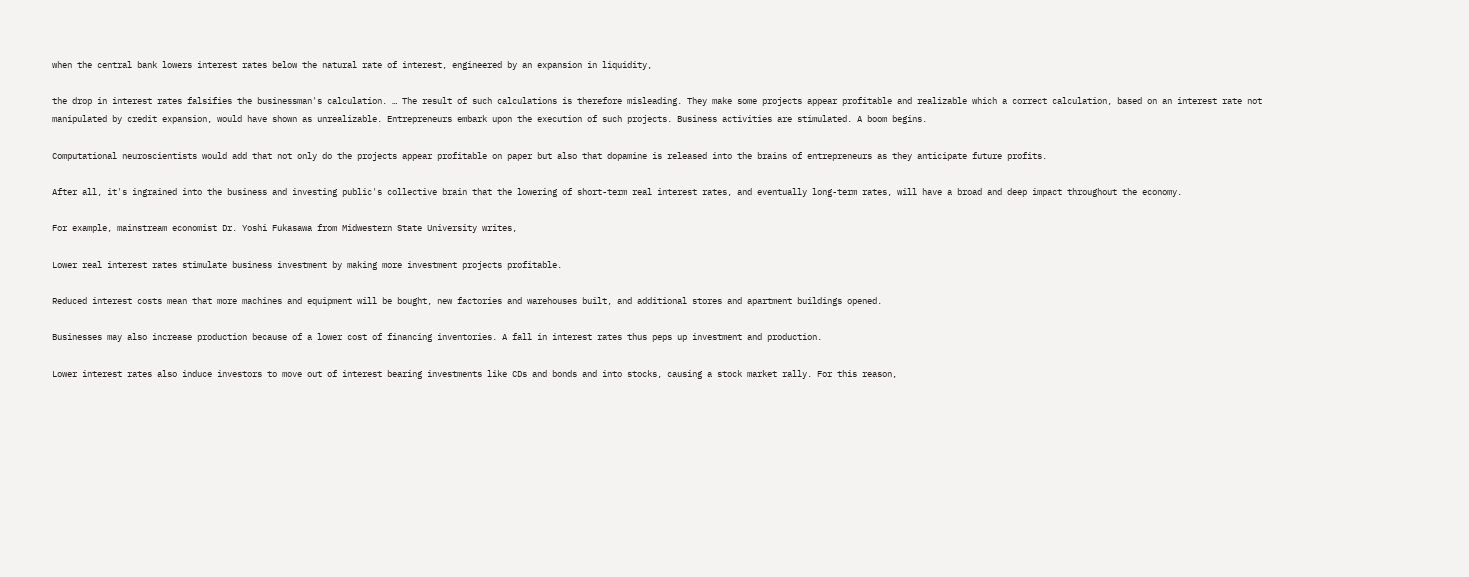when the central bank lowers interest rates below the natural rate of interest, engineered by an expansion in liquidity,

the drop in interest rates falsifies the businessman's calculation. … The result of such calculations is therefore misleading. They make some projects appear profitable and realizable which a correct calculation, based on an interest rate not manipulated by credit expansion, would have shown as unrealizable. Entrepreneurs embark upon the execution of such projects. Business activities are stimulated. A boom begins.

Computational neuroscientists would add that not only do the projects appear profitable on paper but also that dopamine is released into the brains of entrepreneurs as they anticipate future profits.

After all, it's ingrained into the business and investing public's collective brain that the lowering of short-term real interest rates, and eventually long-term rates, will have a broad and deep impact throughout the economy.

For example, mainstream economist Dr. Yoshi Fukasawa from Midwestern State University writes,

Lower real interest rates stimulate business investment by making more investment projects profitable.

Reduced interest costs mean that more machines and equipment will be bought, new factories and warehouses built, and additional stores and apartment buildings opened.

Businesses may also increase production because of a lower cost of financing inventories. A fall in interest rates thus peps up investment and production.

Lower interest rates also induce investors to move out of interest bearing investments like CDs and bonds and into stocks, causing a stock market rally. For this reason,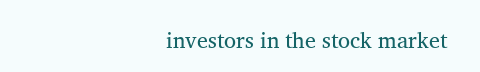investors in the stock market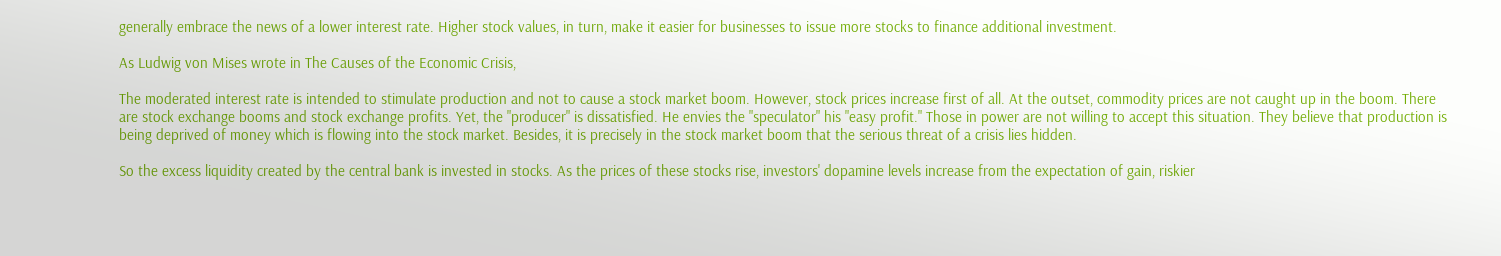generally embrace the news of a lower interest rate. Higher stock values, in turn, make it easier for businesses to issue more stocks to finance additional investment.

As Ludwig von Mises wrote in The Causes of the Economic Crisis,

The moderated interest rate is intended to stimulate production and not to cause a stock market boom. However, stock prices increase first of all. At the outset, commodity prices are not caught up in the boom. There are stock exchange booms and stock exchange profits. Yet, the "producer" is dissatisfied. He envies the "speculator" his "easy profit." Those in power are not willing to accept this situation. They believe that production is being deprived of money which is flowing into the stock market. Besides, it is precisely in the stock market boom that the serious threat of a crisis lies hidden.

So the excess liquidity created by the central bank is invested in stocks. As the prices of these stocks rise, investors' dopamine levels increase from the expectation of gain, riskier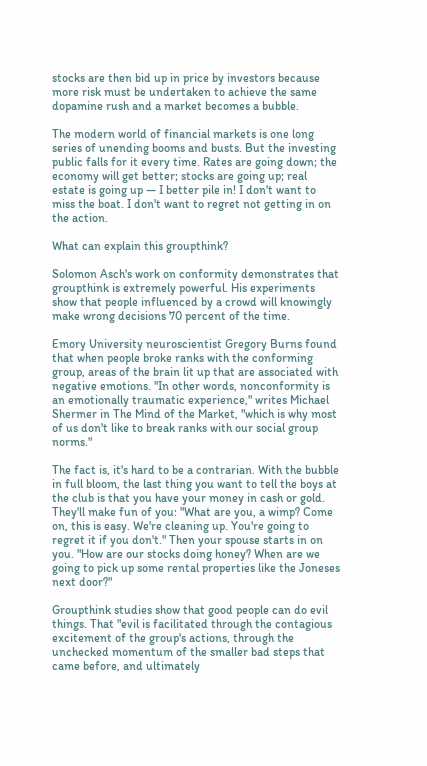stocks are then bid up in price by investors because more risk must be undertaken to achieve the same dopamine rush and a market becomes a bubble.

The modern world of financial markets is one long series of unending booms and busts. But the investing public falls for it every time. Rates are going down; the economy will get better; stocks are going up; real estate is going up — I better pile in! I don't want to miss the boat. I don't want to regret not getting in on the action.

What can explain this groupthink?

Solomon Asch's work on conformity demonstrates that groupthink is extremely powerful. His experiments show that people influenced by a crowd will knowingly make wrong decisions 70 percent of the time.

Emory University neuroscientist Gregory Burns found that when people broke ranks with the conforming group, areas of the brain lit up that are associated with negative emotions. "In other words, nonconformity is an emotionally traumatic experience," writes Michael Shermer in The Mind of the Market, "which is why most of us don't like to break ranks with our social group norms."

The fact is, it's hard to be a contrarian. With the bubble in full bloom, the last thing you want to tell the boys at the club is that you have your money in cash or gold. They'll make fun of you: "What are you, a wimp? Come on, this is easy. We're cleaning up. You're going to regret it if you don't." Then your spouse starts in on you. "How are our stocks doing honey? When are we going to pick up some rental properties like the Joneses next door?"

Groupthink studies show that good people can do evil things. That "evil is facilitated through the contagious excitement of the group's actions, through the unchecked momentum of the smaller bad steps that came before, and ultimately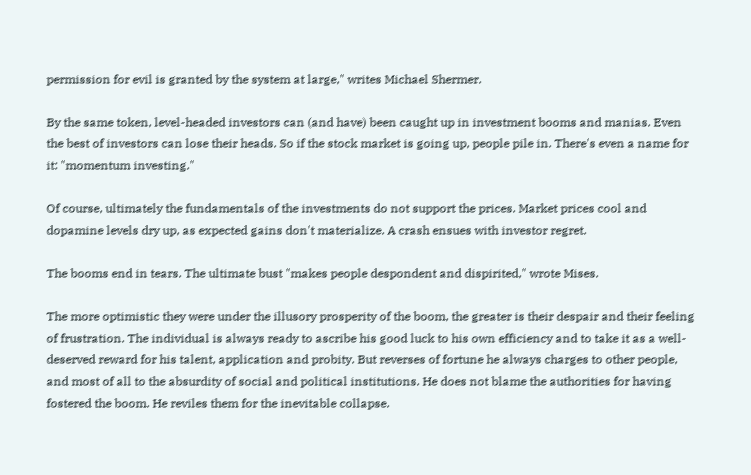permission for evil is granted by the system at large," writes Michael Shermer.

By the same token, level-headed investors can (and have) been caught up in investment booms and manias. Even the best of investors can lose their heads. So if the stock market is going up, people pile in. There's even a name for it: "momentum investing."

Of course, ultimately the fundamentals of the investments do not support the prices. Market prices cool and dopamine levels dry up, as expected gains don't materialize. A crash ensues with investor regret.

The booms end in tears. The ultimate bust "makes people despondent and dispirited," wrote Mises.

The more optimistic they were under the illusory prosperity of the boom, the greater is their despair and their feeling of frustration. The individual is always ready to ascribe his good luck to his own efficiency and to take it as a well-deserved reward for his talent, application and probity. But reverses of fortune he always charges to other people, and most of all to the absurdity of social and political institutions. He does not blame the authorities for having fostered the boom. He reviles them for the inevitable collapse.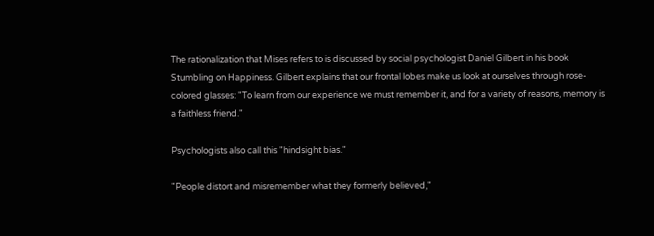The rationalization that Mises refers to is discussed by social psychologist Daniel Gilbert in his book Stumbling on Happiness. Gilbert explains that our frontal lobes make us look at ourselves through rose-colored glasses: "To learn from our experience we must remember it, and for a variety of reasons, memory is a faithless friend."

Psychologists also call this "hindsight bias."

"People distort and misremember what they formerly believed,"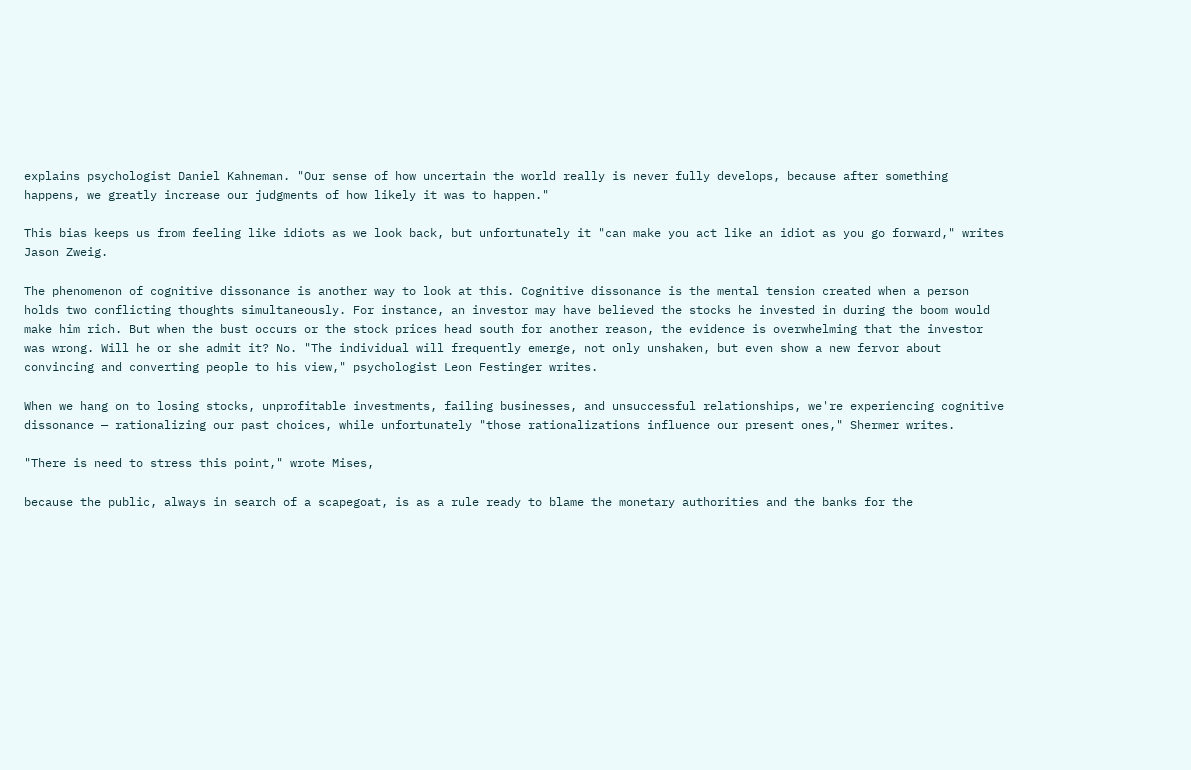explains psychologist Daniel Kahneman. "Our sense of how uncertain the world really is never fully develops, because after something happens, we greatly increase our judgments of how likely it was to happen."

This bias keeps us from feeling like idiots as we look back, but unfortunately it "can make you act like an idiot as you go forward," writes Jason Zweig.

The phenomenon of cognitive dissonance is another way to look at this. Cognitive dissonance is the mental tension created when a person holds two conflicting thoughts simultaneously. For instance, an investor may have believed the stocks he invested in during the boom would make him rich. But when the bust occurs or the stock prices head south for another reason, the evidence is overwhelming that the investor was wrong. Will he or she admit it? No. "The individual will frequently emerge, not only unshaken, but even show a new fervor about convincing and converting people to his view," psychologist Leon Festinger writes.

When we hang on to losing stocks, unprofitable investments, failing businesses, and unsuccessful relationships, we're experiencing cognitive dissonance — rationalizing our past choices, while unfortunately "those rationalizations influence our present ones," Shermer writes.

"There is need to stress this point," wrote Mises,

because the public, always in search of a scapegoat, is as a rule ready to blame the monetary authorities and the banks for the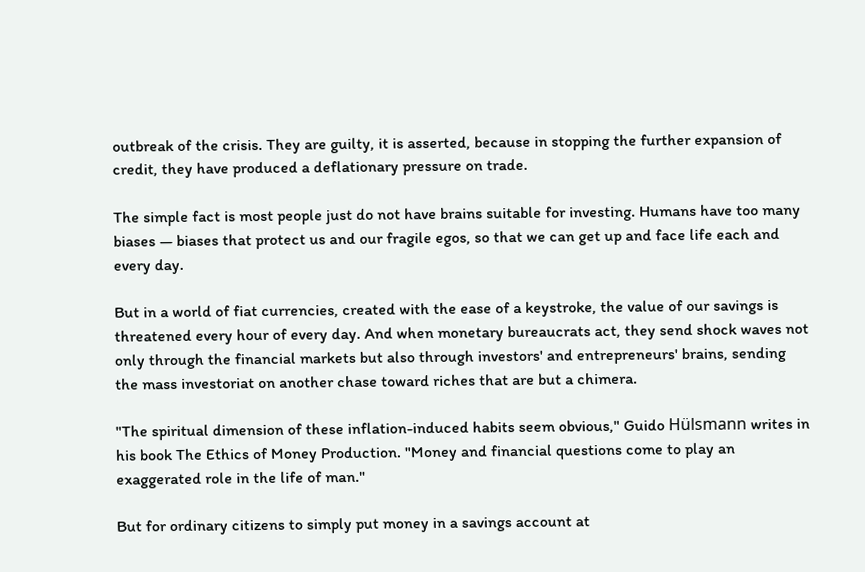outbreak of the crisis. They are guilty, it is asserted, because in stopping the further expansion of credit, they have produced a deflationary pressure on trade.

The simple fact is most people just do not have brains suitable for investing. Humans have too many biases — biases that protect us and our fragile egos, so that we can get up and face life each and every day.

But in a world of fiat currencies, created with the ease of a keystroke, the value of our savings is threatened every hour of every day. And when monetary bureaucrats act, they send shock waves not only through the financial markets but also through investors' and entrepreneurs' brains, sending the mass investoriat on another chase toward riches that are but a chimera.

"The spiritual dimension of these inflation-induced habits seem obvious," Guido Hülsmann writes in his book The Ethics of Money Production. "Money and financial questions come to play an exaggerated role in the life of man."

But for ordinary citizens to simply put money in a savings account at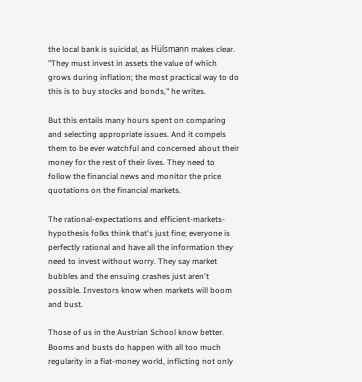the local bank is suicidal, as Hülsmann makes clear. "They must invest in assets the value of which grows during inflation; the most practical way to do this is to buy stocks and bonds," he writes.

But this entails many hours spent on comparing and selecting appropriate issues. And it compels them to be ever watchful and concerned about their money for the rest of their lives. They need to follow the financial news and monitor the price quotations on the financial markets.

The rational-expectations and efficient-markets-hypothesis folks think that's just fine; everyone is perfectly rational and have all the information they need to invest without worry. They say market bubbles and the ensuing crashes just aren't possible. Investors know when markets will boom and bust.

Those of us in the Austrian School know better. Booms and busts do happen with all too much regularity in a fiat-money world, inflicting not only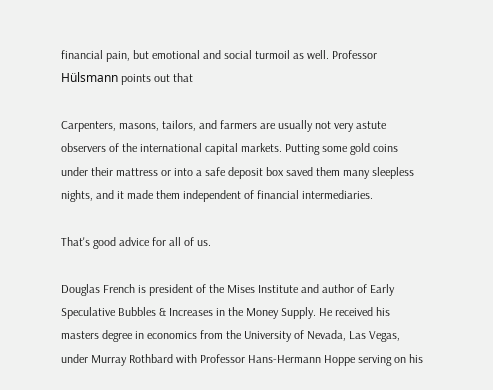financial pain, but emotional and social turmoil as well. Professor Hülsmann points out that

Carpenters, masons, tailors, and farmers are usually not very astute observers of the international capital markets. Putting some gold coins under their mattress or into a safe deposit box saved them many sleepless nights, and it made them independent of financial intermediaries.

That's good advice for all of us.

Douglas French is president of the Mises Institute and author of Early Speculative Bubbles & Increases in the Money Supply. He received his masters degree in economics from the University of Nevada, Las Vegas, under Murray Rothbard with Professor Hans-Hermann Hoppe serving on his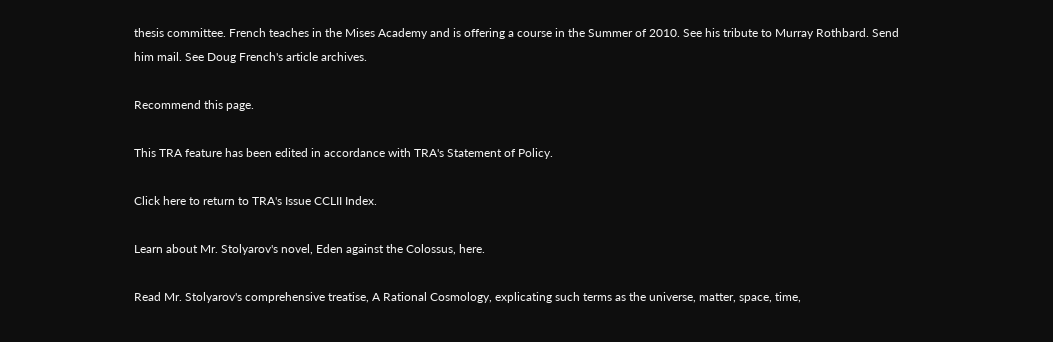thesis committee. French teaches in the Mises Academy and is offering a course in the Summer of 2010. See his tribute to Murray Rothbard. Send him mail. See Doug French's article archives.

Recommend this page.

This TRA feature has been edited in accordance with TRA's Statement of Policy.

Click here to return to TRA's Issue CCLII Index.

Learn about Mr. Stolyarov's novel, Eden against the Colossus, here.

Read Mr. Stolyarov's comprehensive treatise, A Rational Cosmology, explicating such terms as the universe, matter, space, time,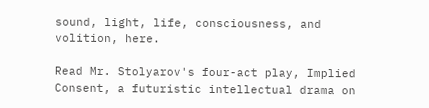sound, light, life, consciousness, and volition, here.

Read Mr. Stolyarov's four-act play, Implied Consent, a futuristic intellectual drama on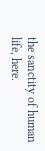the sanctity of human life, here.